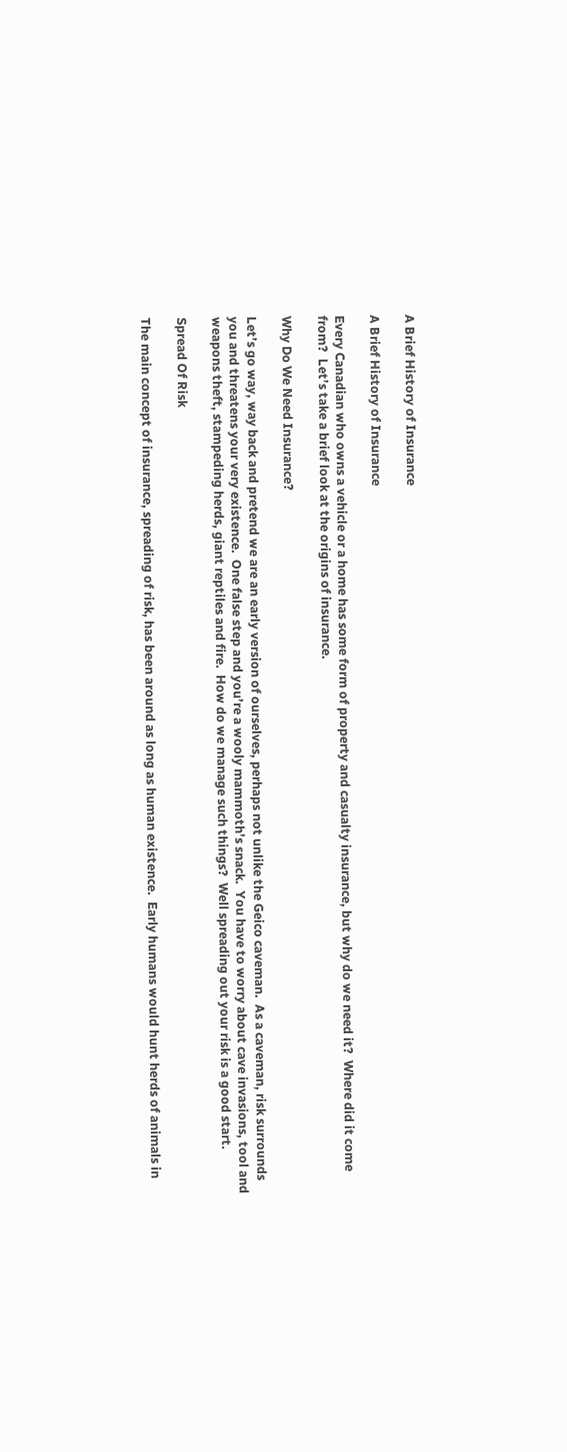A Brief History of Insurance

A Brief History of Insurance

Every Canadian who owns a vehicle or a home has some form of property and casualty insurance, but why do we need it?  Where did it come from?  Let’s take a brief look at the origins of insurance.

Why Do We Need Insurance?

Let’s go way, way back and pretend we are an early version of ourselves, perhaps not unlike the Geico caveman.  As a caveman, risk surrounds you and threatens your very existence.  One false step and you’re a wooly mammoth’s snack.  You have to worry about cave invasions, tool and weapons theft, stampeding herds, giant reptiles and fire.  How do we manage such things?  Well spreading out your risk is a good start.

Spread Of Risk

The main concept of insurance, spreading of risk, has been around as long as human existence.  Early humans would hunt herds of animals in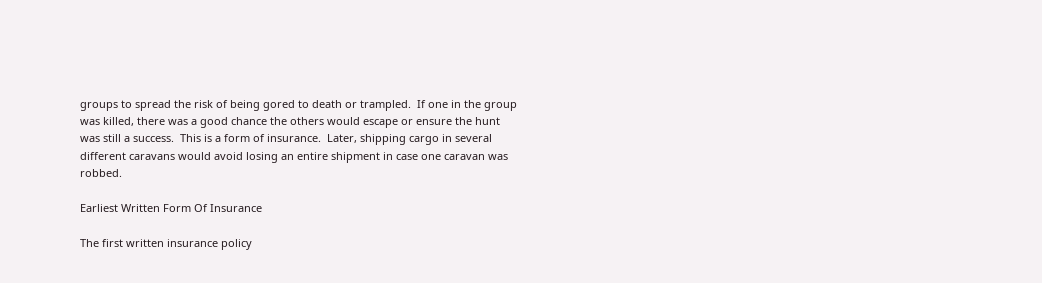groups to spread the risk of being gored to death or trampled.  If one in the group was killed, there was a good chance the others would escape or ensure the hunt was still a success.  This is a form of insurance.  Later, shipping cargo in several different caravans would avoid losing an entire shipment in case one caravan was robbed.

Earliest Written Form Of Insurance

The first written insurance policy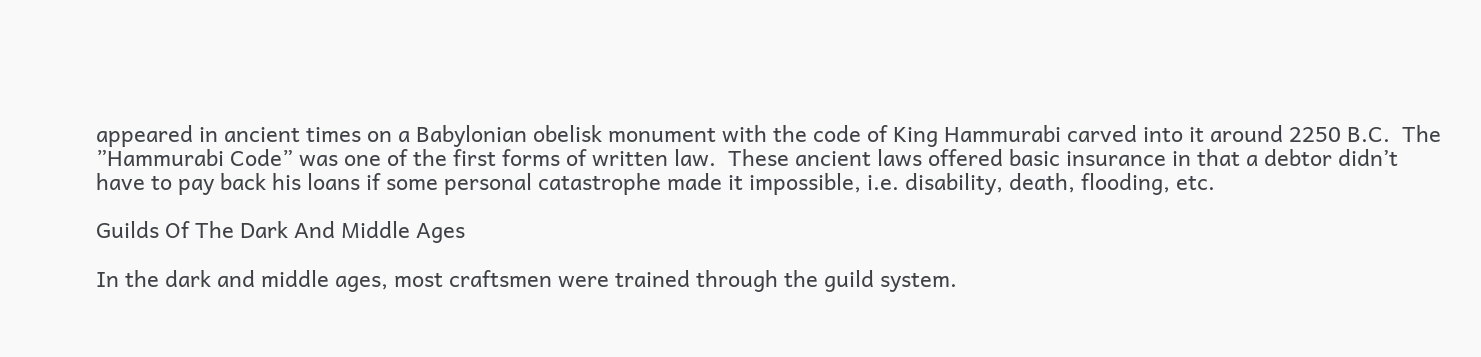appeared in ancient times on a Babylonian obelisk monument with the code of King Hammurabi carved into it around 2250 B.C.  The ”Hammurabi Code” was one of the first forms of written law.  These ancient laws offered basic insurance in that a debtor didn’t have to pay back his loans if some personal catastrophe made it impossible, i.e. disability, death, flooding, etc.

Guilds Of The Dark And Middle Ages

In the dark and middle ages, most craftsmen were trained through the guild system.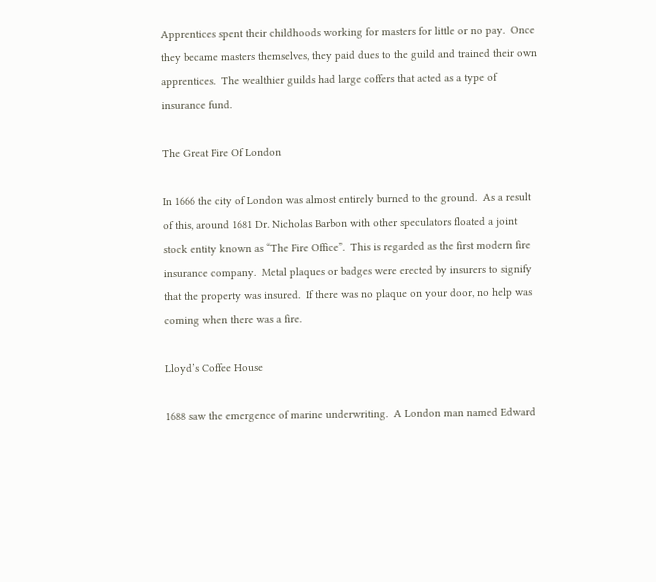Apprentices spent their childhoods working for masters for little or no pay.  Once they became masters themselves, they paid dues to the guild and trained their own apprentices.  The wealthier guilds had large coffers that acted as a type of insurance fund.

The Great Fire Of London

In 1666 the city of London was almost entirely burned to the ground.  As a result of this, around 1681 Dr. Nicholas Barbon with other speculators floated a joint stock entity known as “The Fire Office”.  This is regarded as the first modern fire insurance company.  Metal plaques or badges were erected by insurers to signify that the property was insured.  If there was no plaque on your door, no help was coming when there was a fire.

Lloyd’s Coffee House

1688 saw the emergence of marine underwriting.  A London man named Edward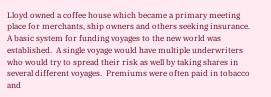Lloyd owned a coffee house which became a primary meeting place for merchants, ship owners and others seeking insurance.  A basic system for funding voyages to the new world was established.  A single voyage would have multiple underwriters who would try to spread their risk as well by taking shares in several different voyages.  Premiums were often paid in tobacco and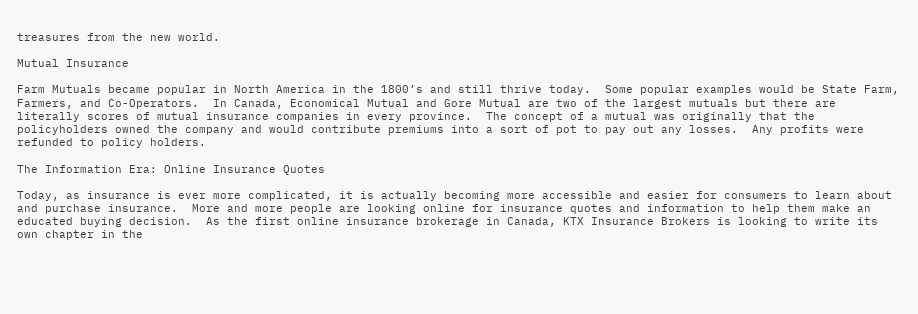treasures from the new world.

Mutual Insurance

Farm Mutuals became popular in North America in the 1800’s and still thrive today.  Some popular examples would be State Farm, Farmers, and Co-Operators.  In Canada, Economical Mutual and Gore Mutual are two of the largest mutuals but there are literally scores of mutual insurance companies in every province.  The concept of a mutual was originally that the policyholders owned the company and would contribute premiums into a sort of pot to pay out any losses.  Any profits were refunded to policy holders.

The Information Era: Online Insurance Quotes

Today, as insurance is ever more complicated, it is actually becoming more accessible and easier for consumers to learn about and purchase insurance.  More and more people are looking online for insurance quotes and information to help them make an educated buying decision.  As the first online insurance brokerage in Canada, KTX Insurance Brokers is looking to write its own chapter in the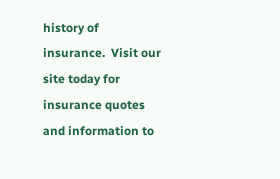history of insurance.  Visit our site today for insurance quotes and information to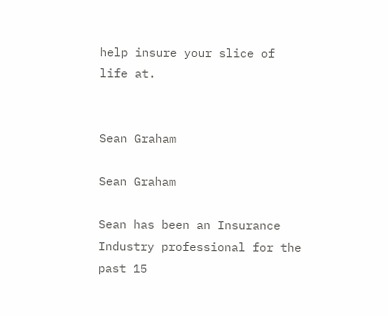help insure your slice of life at.


Sean Graham

Sean Graham

Sean has been an Insurance Industry professional for the past 15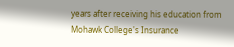years after receiving his education from Mohawk College's Insurance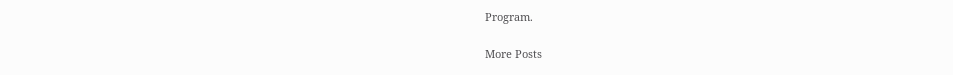Program.

More Posts